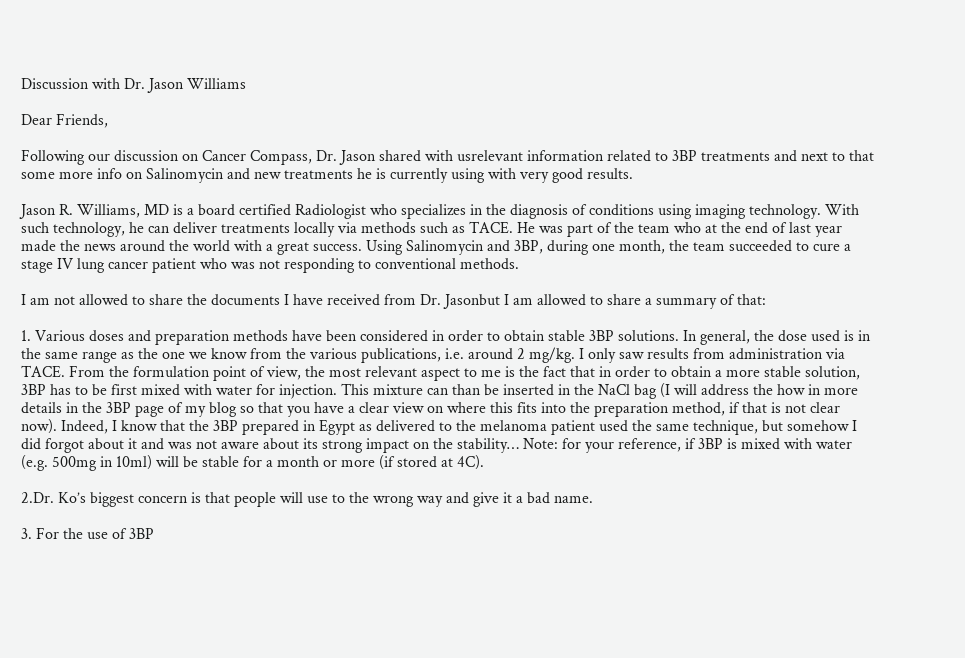Discussion with Dr. Jason Williams

Dear Friends,

Following our discussion on Cancer Compass, Dr. Jason shared with usrelevant information related to 3BP treatments and next to that some more info on Salinomycin and new treatments he is currently using with very good results.

Jason R. Williams, MD is a board certified Radiologist who specializes in the diagnosis of conditions using imaging technology. With such technology, he can deliver treatments locally via methods such as TACE. He was part of the team who at the end of last year made the news around the world with a great success. Using Salinomycin and 3BP, during one month, the team succeeded to cure a stage IV lung cancer patient who was not responding to conventional methods.

I am not allowed to share the documents I have received from Dr. Jasonbut I am allowed to share a summary of that:

1. Various doses and preparation methods have been considered in order to obtain stable 3BP solutions. In general, the dose used is in the same range as the one we know from the various publications, i.e. around 2 mg/kg. I only saw results from administration via TACE. From the formulation point of view, the most relevant aspect to me is the fact that in order to obtain a more stable solution, 3BP has to be first mixed with water for injection. This mixture can than be inserted in the NaCl bag (I will address the how in more details in the 3BP page of my blog so that you have a clear view on where this fits into the preparation method, if that is not clear now). Indeed, I know that the 3BP prepared in Egypt as delivered to the melanoma patient used the same technique, but somehow I did forgot about it and was not aware about its strong impact on the stability… Note: for your reference, if 3BP is mixed with water (e.g. 500mg in 10ml) will be stable for a month or more (if stored at 4C).

2.Dr. Ko’s biggest concern is that people will use to the wrong way and give it a bad name.

3. For the use of 3BP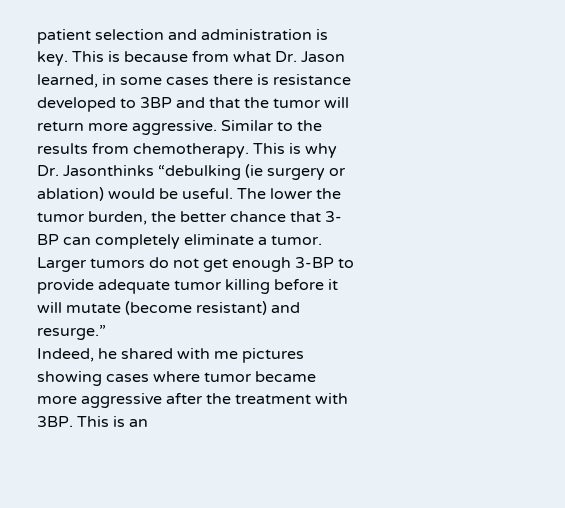patient selection and administration is key. This is because from what Dr. Jason learned, in some cases there is resistance developed to 3BP and that the tumor will return more aggressive. Similar to the results from chemotherapy. This is why Dr. Jasonthinks “debulking (ie surgery or ablation) would be useful. The lower the tumor burden, the better chance that 3-BP can completely eliminate a tumor. Larger tumors do not get enough 3-BP to provide adequate tumor killing before it will mutate (become resistant) and resurge.”
Indeed, he shared with me pictures showing cases where tumor became more aggressive after the treatment with 3BP. This is an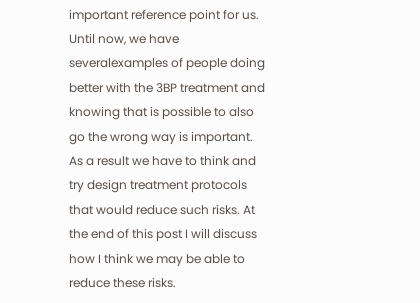important reference point for us. Until now, we have severalexamples of people doing better with the 3BP treatment and knowing that is possible to also go the wrong way is important. As a result we have to think and try design treatment protocols that would reduce such risks. At the end of this post I will discuss how I think we may be able to reduce these risks.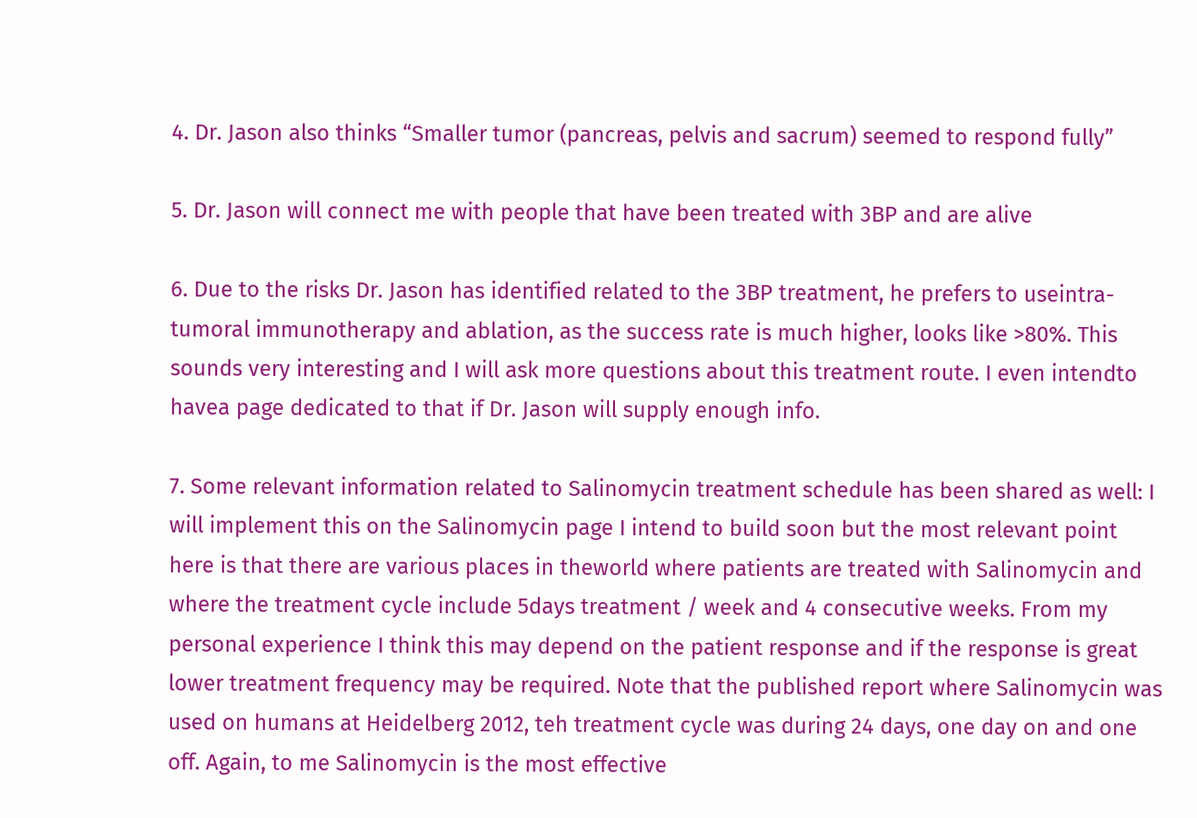4. Dr. Jason also thinks “Smaller tumor (pancreas, pelvis and sacrum) seemed to respond fully”

5. Dr. Jason will connect me with people that have been treated with 3BP and are alive

6. Due to the risks Dr. Jason has identified related to the 3BP treatment, he prefers to useintra-tumoral immunotherapy and ablation, as the success rate is much higher, looks like >80%. This sounds very interesting and I will ask more questions about this treatment route. I even intendto havea page dedicated to that if Dr. Jason will supply enough info.

7. Some relevant information related to Salinomycin treatment schedule has been shared as well: I will implement this on the Salinomycin page I intend to build soon but the most relevant point here is that there are various places in theworld where patients are treated with Salinomycin and where the treatment cycle include 5days treatment / week and 4 consecutive weeks. From my personal experience I think this may depend on the patient response and if the response is great lower treatment frequency may be required. Note that the published report where Salinomycin was used on humans at Heidelberg 2012, teh treatment cycle was during 24 days, one day on and one off. Again, to me Salinomycin is the most effective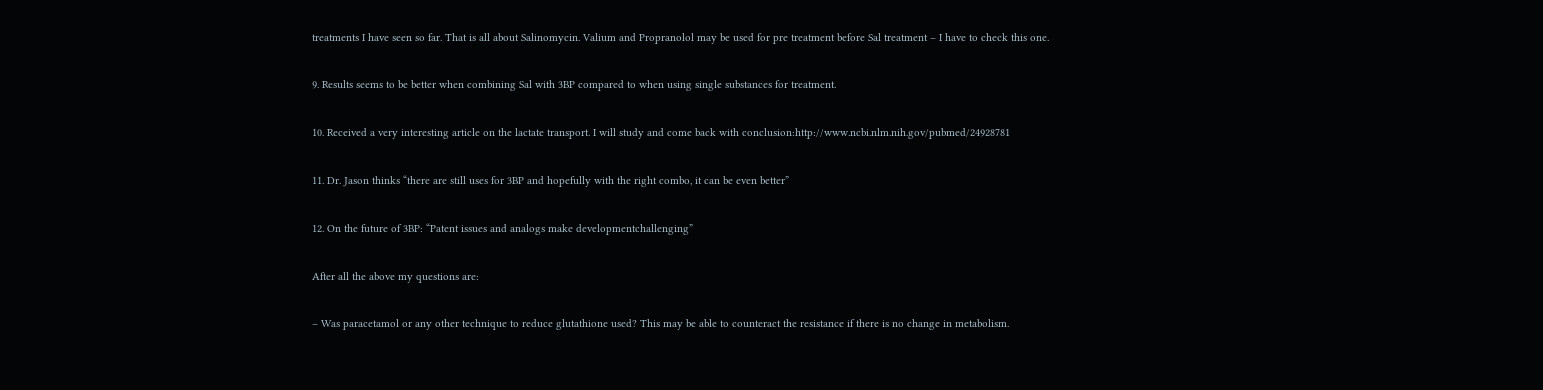treatments I have seen so far. That is all about Salinomycin. Valium and Propranolol may be used for pre treatment before Sal treatment – I have to check this one.

9. Results seems to be better when combining Sal with 3BP compared to when using single substances for treatment.

10. Received a very interesting article on the lactate transport. I will study and come back with conclusion:http://www.ncbi.nlm.nih.gov/pubmed/24928781

11. Dr. Jason thinks “there are still uses for 3BP and hopefully with the right combo, it can be even better”

12. On the future of 3BP: “Patent issues and analogs make developmentchallenging”

After all the above my questions are:

– Was paracetamol or any other technique to reduce glutathione used? This may be able to counteract the resistance if there is no change in metabolism.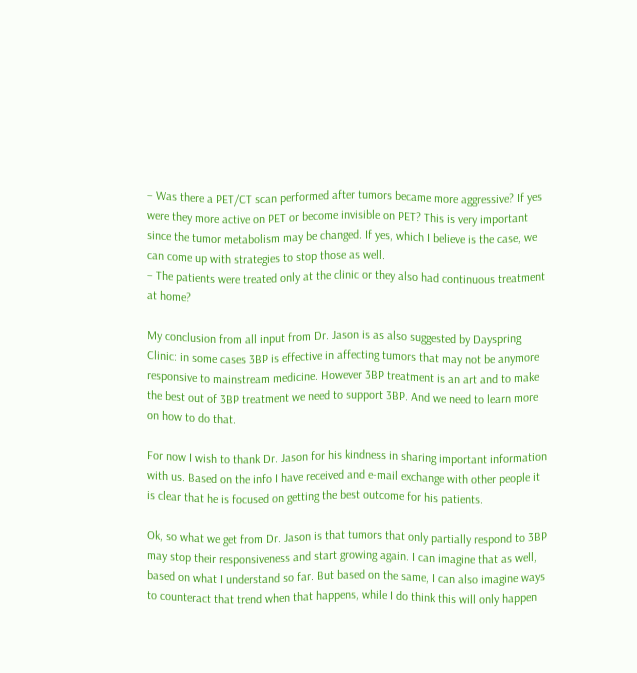– Was there a PET/CT scan performed after tumors became more aggressive? If yes were they more active on PET or become invisible on PET? This is very important since the tumor metabolism may be changed. If yes, which I believe is the case, we can come up with strategies to stop those as well.
– The patients were treated only at the clinic or they also had continuous treatment at home?

My conclusion from all input from Dr. Jason is as also suggested by Dayspring Clinic: in some cases 3BP is effective in affecting tumors that may not be anymore responsive to mainstream medicine. However 3BP treatment is an art and to make the best out of 3BP treatment we need to support 3BP. And we need to learn more on how to do that.

For now I wish to thank Dr. Jason for his kindness in sharing important information with us. Based on the info I have received and e-mail exchange with other people it is clear that he is focused on getting the best outcome for his patients.

Ok, so what we get from Dr. Jason is that tumors that only partially respond to 3BP may stop their responsiveness and start growing again. I can imagine that as well, based on what I understand so far. But based on the same, I can also imagine ways to counteract that trend when that happens, while I do think this will only happen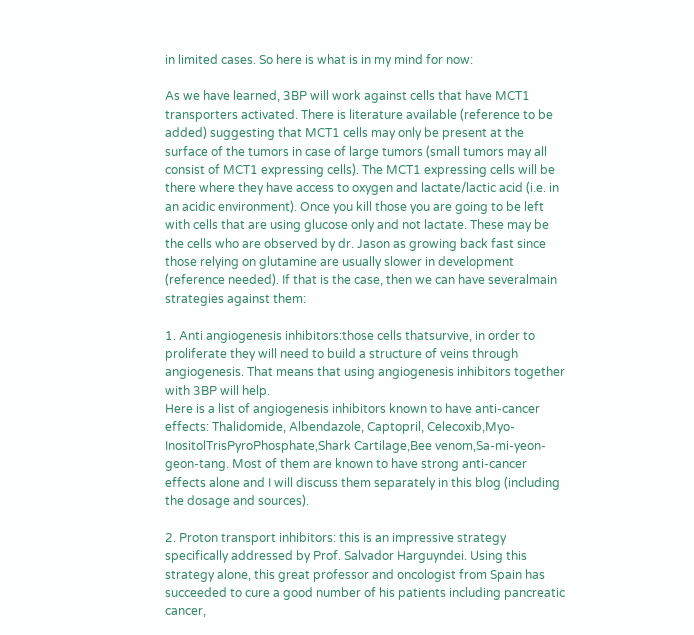in limited cases. So here is what is in my mind for now:

As we have learned, 3BP will work against cells that have MCT1 transporters activated. There is literature available (reference to be added) suggesting that MCT1 cells may only be present at the surface of the tumors in case of large tumors (small tumors may all consist of MCT1 expressing cells). The MCT1 expressing cells will be there where they have access to oxygen and lactate/lactic acid (i.e. in an acidic environment). Once you kill those you are going to be left with cells that are using glucose only and not lactate. These may be the cells who are observed by dr. Jason as growing back fast since those relying on glutamine are usually slower in development (reference needed). If that is the case, then we can have severalmain strategies against them:

1. Anti angiogenesis inhibitors:those cells thatsurvive, in order to proliferate they will need to build a structure of veins through angiogenesis. That means that using angiogenesis inhibitors together with 3BP will help.
Here is a list of angiogenesis inhibitors known to have anti-cancer effects: Thalidomide, Albendazole, Captopril, Celecoxib,Myo-InositolTrisPyroPhosphate,Shark Cartilage,Bee venom,Sa-mi-yeon-geon-tang. Most of them are known to have strong anti-cancer effects alone and I will discuss them separately in this blog (including the dosage and sources).

2. Proton transport inhibitors: this is an impressive strategy specifically addressed by Prof. Salvador Harguyndei. Using this strategy alone, this great professor and oncologist from Spain has succeeded to cure a good number of his patients including pancreatic cancer,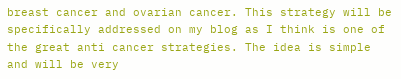breast cancer and ovarian cancer. This strategy will be specifically addressed on my blog as I think is one of the great anti cancer strategies. The idea is simple and will be very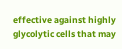effective against highly glycolytic cells that may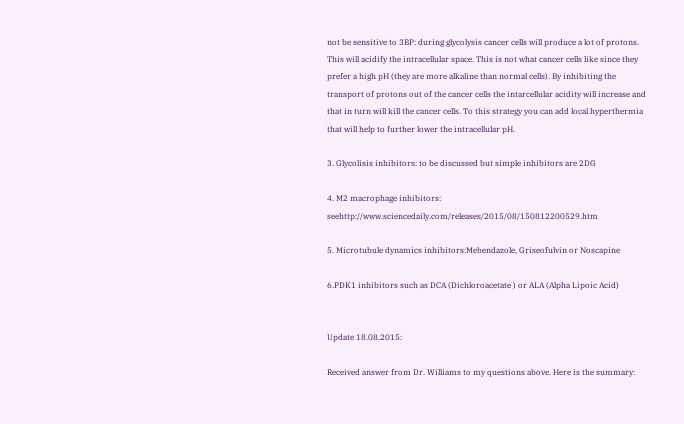not be sensitive to 3BP: during glycolysis cancer cells will produce a lot of protons. This will acidify the intracellular space. This is not what cancer cells like since they prefer a high pH (they are more alkaline than normal cells). By inhibiting the transport of protons out of the cancer cells the intarcellular acidity will increase and that in turn will kill the cancer cells. To this strategy you can add local hyperthermia that will help to further lower the intracellular pH.

3. Glycolisis inhibitors: to be discussed but simple inhibitors are 2DG

4. M2 macrophage inhibitors: seehttp://www.sciencedaily.com/releases/2015/08/150812200529.htm

5. Microtubule dynamics inhibitors:Mebendazole, Griseofulvin or Noscapine

6.PDK1 inhibitors such as DCA (Dichloroacetate ) or ALA (Alpha Lipoic Acid)


Update 18.08.2015:

Received answer from Dr. Williams to my questions above. Here is the summary: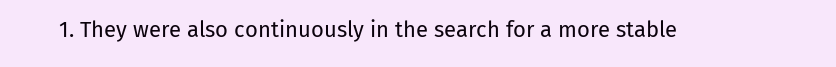1. They were also continuously in the search for a more stable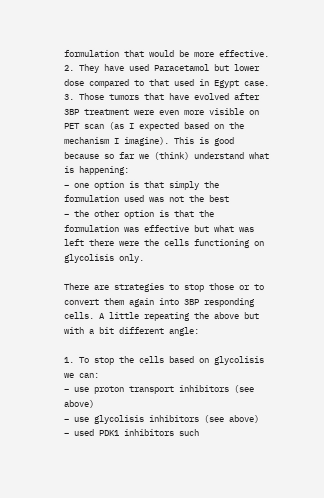formulation that would be more effective.
2. They have used Paracetamol but lower dose compared to that used in Egypt case.
3. Those tumors that have evolved after 3BP treatment were even more visible on PET scan (as I expected based on the mechanism I imagine). This is good because so far we (think) understand what is happening:
– one option is that simply the formulation used was not the best
– the other option is that the formulation was effective but what was left there were the cells functioning on glycolisis only.

There are strategies to stop those or to convert them again into 3BP responding cells. A little repeating the above but with a bit different angle:

1. To stop the cells based on glycolisis we can:
– use proton transport inhibitors (see above)
– use glycolisis inhibitors (see above)
– used PDK1 inhibitors such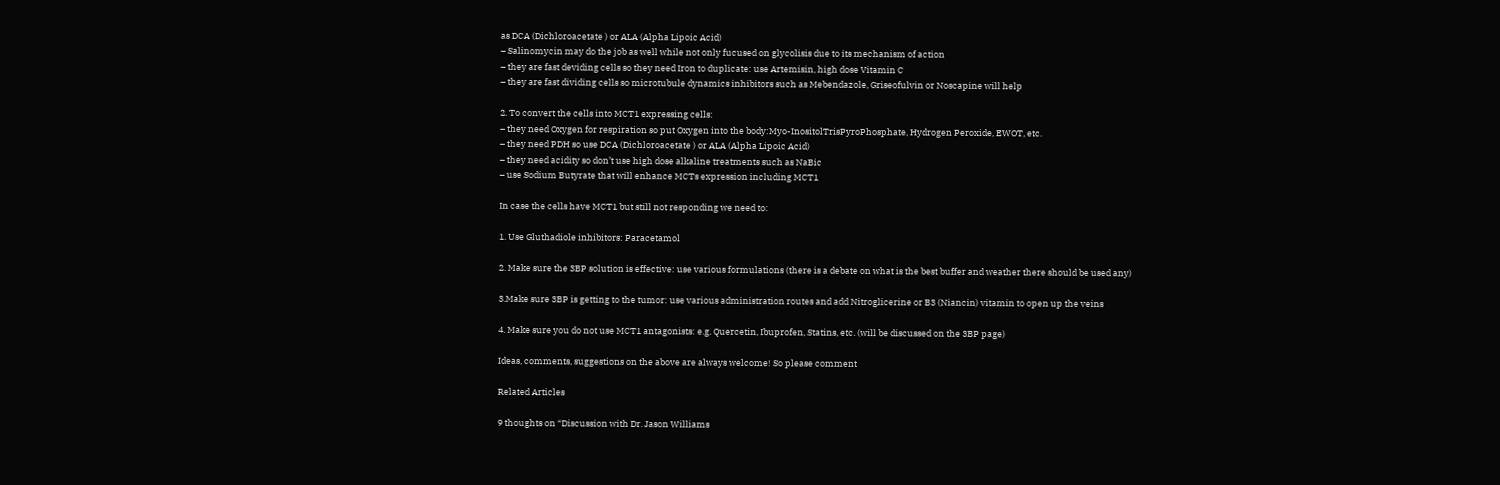as DCA (Dichloroacetate ) or ALA (Alpha Lipoic Acid)
– Salinomycin may do the job as well while not only fucused on glycolisis due to its mechanism of action
– they are fast deviding cells so they need Iron to duplicate: use Artemisin, high dose Vitamin C
– they are fast dividing cells so microtubule dynamics inhibitors such as Mebendazole, Griseofulvin or Noscapine will help

2. To convert the cells into MCT1 expressing cells:
– they need Oxygen for respiration so put Oxygen into the body:Myo-InositolTrisPyroPhosphate, Hydrogen Peroxide, EWOT, etc.
– they need PDH so use DCA (Dichloroacetate ) or ALA (Alpha Lipoic Acid)
– they need acidity so don’t use high dose alkaline treatments such as NaBic
– use Sodium Butyrate that will enhance MCTs expression including MCT1

In case the cells have MCT1 but still not responding we need to:

1. Use Gluthadiole inhibitors: Paracetamol

2. Make sure the 3BP solution is effective: use various formulations (there is a debate on what is the best buffer and weather there should be used any)

3.Make sure 3BP is getting to the tumor: use various administration routes and add Nitroglicerine or B3 (Niancin) vitamin to open up the veins

4. Make sure you do not use MCT1 antagonists: e.g. Quercetin, Ibuprofen, Statins, etc. (will be discussed on the 3BP page)

Ideas, comments, suggestions on the above are always welcome! So please comment

Related Articles

9 thoughts on “Discussion with Dr. Jason Williams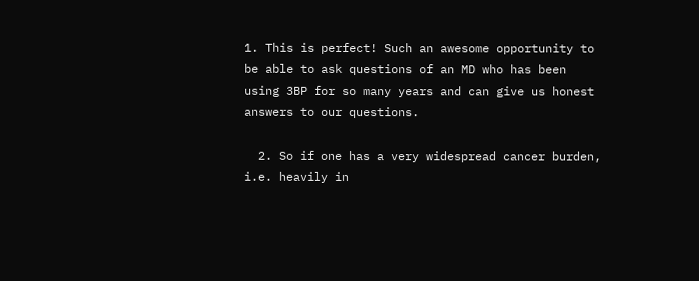1. This is perfect! Such an awesome opportunity to be able to ask questions of an MD who has been using 3BP for so many years and can give us honest answers to our questions.

  2. So if one has a very widespread cancer burden, i.e. heavily in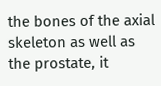the bones of the axial skeleton as well as the prostate, it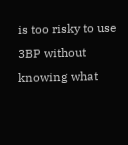is too risky to use 3BP without knowing what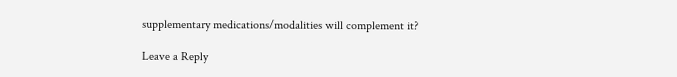supplementary medications/modalities will complement it?

Leave a Reply